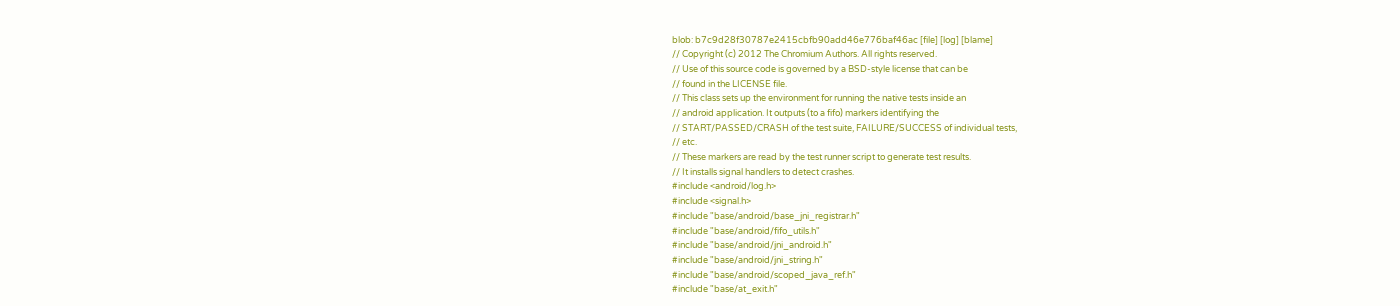blob: b7c9d28f30787e2415cbfb90add46e776baf46ac [file] [log] [blame]
// Copyright (c) 2012 The Chromium Authors. All rights reserved.
// Use of this source code is governed by a BSD-style license that can be
// found in the LICENSE file.
// This class sets up the environment for running the native tests inside an
// android application. It outputs (to a fifo) markers identifying the
// START/PASSED/CRASH of the test suite, FAILURE/SUCCESS of individual tests,
// etc.
// These markers are read by the test runner script to generate test results.
// It installs signal handlers to detect crashes.
#include <android/log.h>
#include <signal.h>
#include "base/android/base_jni_registrar.h"
#include "base/android/fifo_utils.h"
#include "base/android/jni_android.h"
#include "base/android/jni_string.h"
#include "base/android/scoped_java_ref.h"
#include "base/at_exit.h"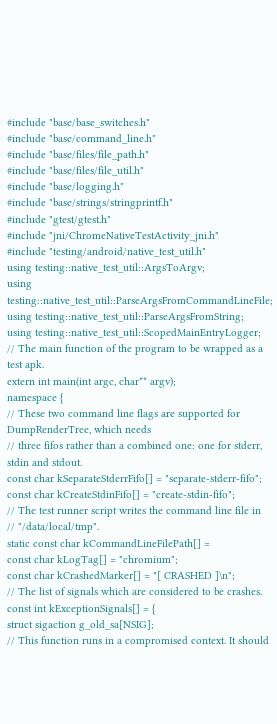#include "base/base_switches.h"
#include "base/command_line.h"
#include "base/files/file_path.h"
#include "base/files/file_util.h"
#include "base/logging.h"
#include "base/strings/stringprintf.h"
#include "gtest/gtest.h"
#include "jni/ChromeNativeTestActivity_jni.h"
#include "testing/android/native_test_util.h"
using testing::native_test_util::ArgsToArgv;
using testing::native_test_util::ParseArgsFromCommandLineFile;
using testing::native_test_util::ParseArgsFromString;
using testing::native_test_util::ScopedMainEntryLogger;
// The main function of the program to be wrapped as a test apk.
extern int main(int argc, char** argv);
namespace {
// These two command line flags are supported for DumpRenderTree, which needs
// three fifos rather than a combined one: one for stderr, stdin and stdout.
const char kSeparateStderrFifo[] = "separate-stderr-fifo";
const char kCreateStdinFifo[] = "create-stdin-fifo";
// The test runner script writes the command line file in
// "/data/local/tmp".
static const char kCommandLineFilePath[] =
const char kLogTag[] = "chromium";
const char kCrashedMarker[] = "[ CRASHED ]\n";
// The list of signals which are considered to be crashes.
const int kExceptionSignals[] = {
struct sigaction g_old_sa[NSIG];
// This function runs in a compromised context. It should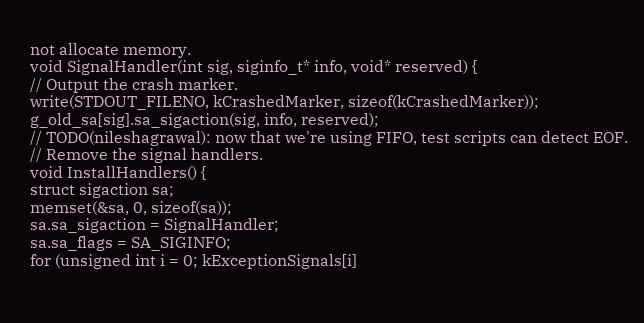not allocate memory.
void SignalHandler(int sig, siginfo_t* info, void* reserved) {
// Output the crash marker.
write(STDOUT_FILENO, kCrashedMarker, sizeof(kCrashedMarker));
g_old_sa[sig].sa_sigaction(sig, info, reserved);
// TODO(nileshagrawal): now that we're using FIFO, test scripts can detect EOF.
// Remove the signal handlers.
void InstallHandlers() {
struct sigaction sa;
memset(&sa, 0, sizeof(sa));
sa.sa_sigaction = SignalHandler;
sa.sa_flags = SA_SIGINFO;
for (unsigned int i = 0; kExceptionSignals[i]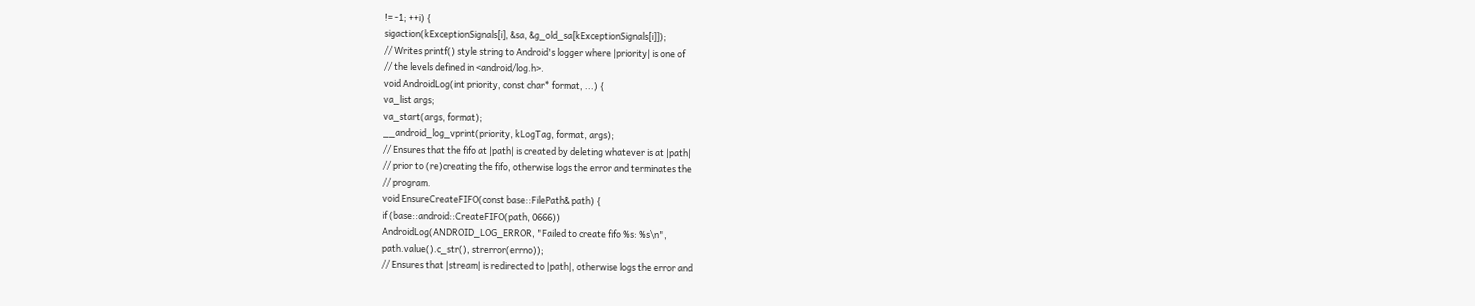!= -1; ++i) {
sigaction(kExceptionSignals[i], &sa, &g_old_sa[kExceptionSignals[i]]);
// Writes printf() style string to Android's logger where |priority| is one of
// the levels defined in <android/log.h>.
void AndroidLog(int priority, const char* format, ...) {
va_list args;
va_start(args, format);
__android_log_vprint(priority, kLogTag, format, args);
// Ensures that the fifo at |path| is created by deleting whatever is at |path|
// prior to (re)creating the fifo, otherwise logs the error and terminates the
// program.
void EnsureCreateFIFO(const base::FilePath& path) {
if (base::android::CreateFIFO(path, 0666))
AndroidLog(ANDROID_LOG_ERROR, "Failed to create fifo %s: %s\n",
path.value().c_str(), strerror(errno));
// Ensures that |stream| is redirected to |path|, otherwise logs the error and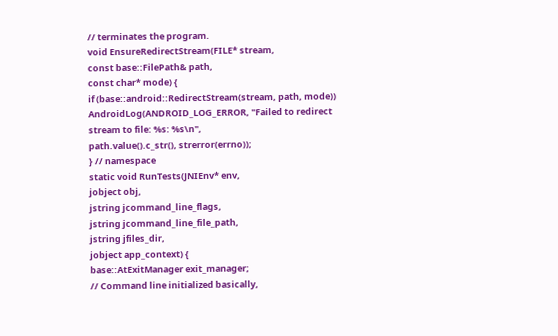// terminates the program.
void EnsureRedirectStream(FILE* stream,
const base::FilePath& path,
const char* mode) {
if (base::android::RedirectStream(stream, path, mode))
AndroidLog(ANDROID_LOG_ERROR, "Failed to redirect stream to file: %s: %s\n",
path.value().c_str(), strerror(errno));
} // namespace
static void RunTests(JNIEnv* env,
jobject obj,
jstring jcommand_line_flags,
jstring jcommand_line_file_path,
jstring jfiles_dir,
jobject app_context) {
base::AtExitManager exit_manager;
// Command line initialized basically,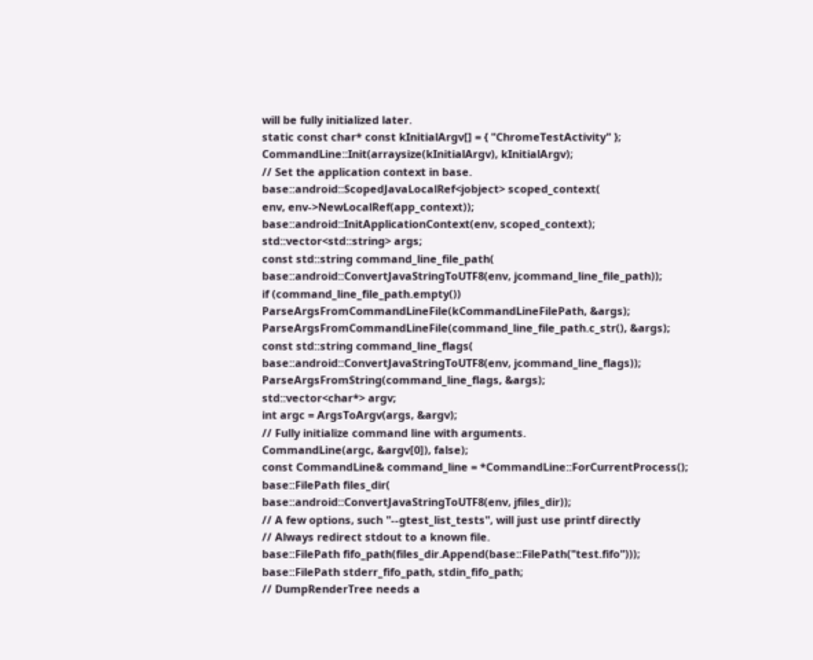will be fully initialized later.
static const char* const kInitialArgv[] = { "ChromeTestActivity" };
CommandLine::Init(arraysize(kInitialArgv), kInitialArgv);
// Set the application context in base.
base::android::ScopedJavaLocalRef<jobject> scoped_context(
env, env->NewLocalRef(app_context));
base::android::InitApplicationContext(env, scoped_context);
std::vector<std::string> args;
const std::string command_line_file_path(
base::android::ConvertJavaStringToUTF8(env, jcommand_line_file_path));
if (command_line_file_path.empty())
ParseArgsFromCommandLineFile(kCommandLineFilePath, &args);
ParseArgsFromCommandLineFile(command_line_file_path.c_str(), &args);
const std::string command_line_flags(
base::android::ConvertJavaStringToUTF8(env, jcommand_line_flags));
ParseArgsFromString(command_line_flags, &args);
std::vector<char*> argv;
int argc = ArgsToArgv(args, &argv);
// Fully initialize command line with arguments.
CommandLine(argc, &argv[0]), false);
const CommandLine& command_line = *CommandLine::ForCurrentProcess();
base::FilePath files_dir(
base::android::ConvertJavaStringToUTF8(env, jfiles_dir));
// A few options, such "--gtest_list_tests", will just use printf directly
// Always redirect stdout to a known file.
base::FilePath fifo_path(files_dir.Append(base::FilePath("test.fifo")));
base::FilePath stderr_fifo_path, stdin_fifo_path;
// DumpRenderTree needs a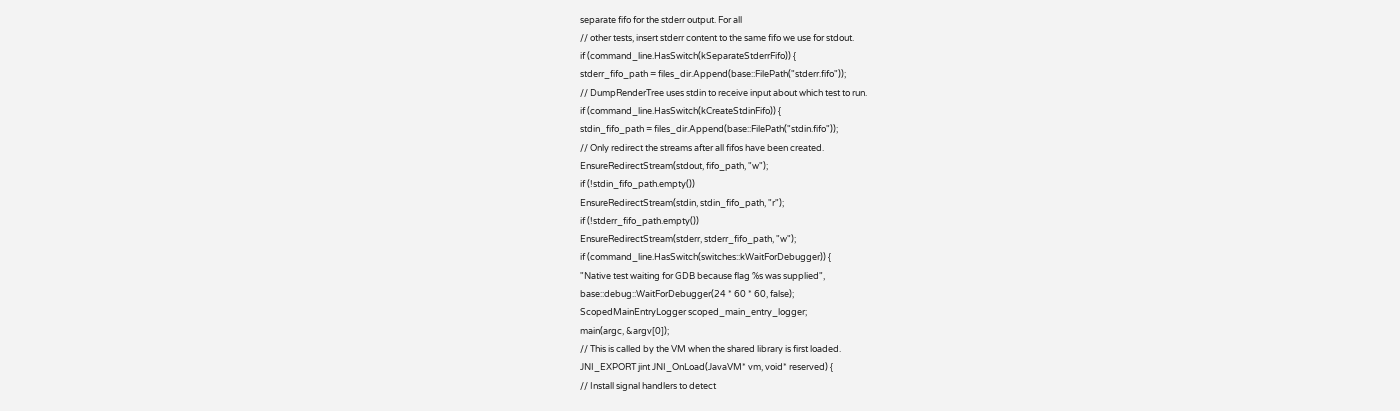separate fifo for the stderr output. For all
// other tests, insert stderr content to the same fifo we use for stdout.
if (command_line.HasSwitch(kSeparateStderrFifo)) {
stderr_fifo_path = files_dir.Append(base::FilePath("stderr.fifo"));
// DumpRenderTree uses stdin to receive input about which test to run.
if (command_line.HasSwitch(kCreateStdinFifo)) {
stdin_fifo_path = files_dir.Append(base::FilePath("stdin.fifo"));
// Only redirect the streams after all fifos have been created.
EnsureRedirectStream(stdout, fifo_path, "w");
if (!stdin_fifo_path.empty())
EnsureRedirectStream(stdin, stdin_fifo_path, "r");
if (!stderr_fifo_path.empty())
EnsureRedirectStream(stderr, stderr_fifo_path, "w");
if (command_line.HasSwitch(switches::kWaitForDebugger)) {
"Native test waiting for GDB because flag %s was supplied",
base::debug::WaitForDebugger(24 * 60 * 60, false);
ScopedMainEntryLogger scoped_main_entry_logger;
main(argc, &argv[0]);
// This is called by the VM when the shared library is first loaded.
JNI_EXPORT jint JNI_OnLoad(JavaVM* vm, void* reserved) {
// Install signal handlers to detect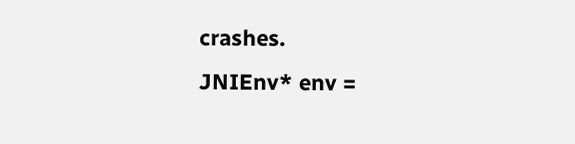crashes.
JNIEnv* env =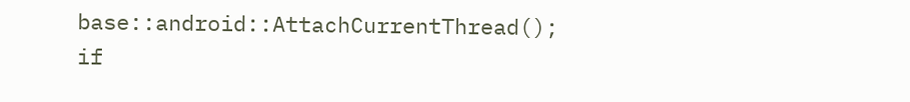base::android::AttachCurrentThread();
if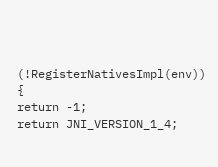(!RegisterNativesImpl(env)) {
return -1;
return JNI_VERSION_1_4;